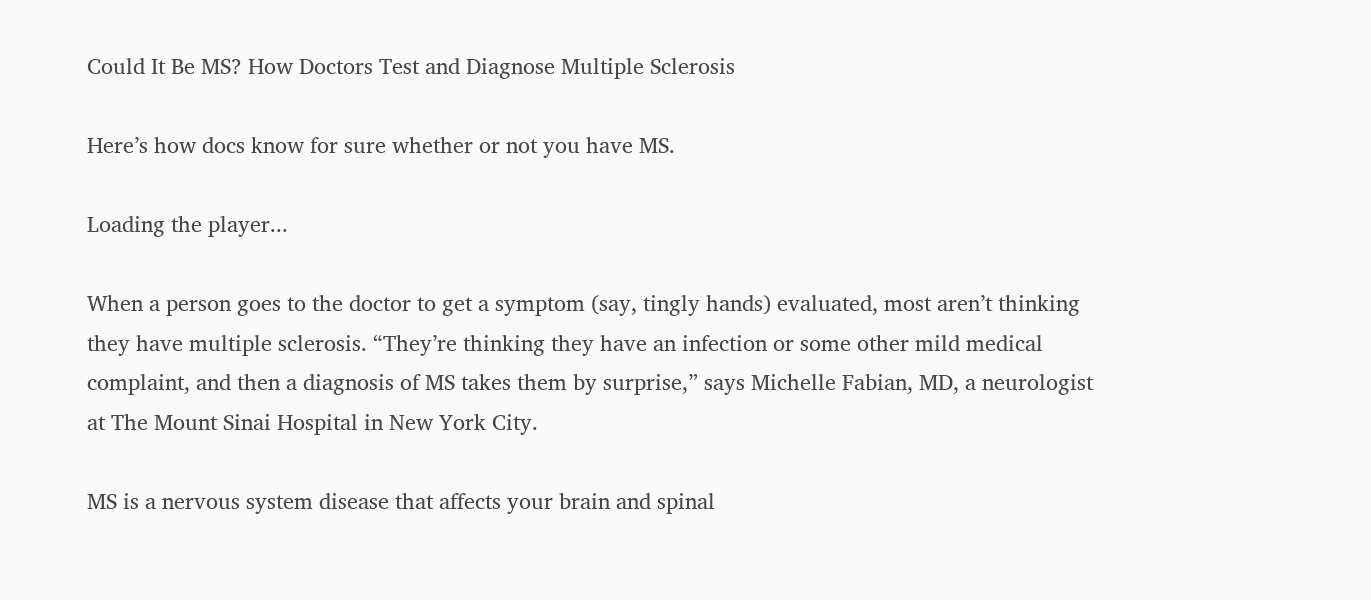Could It Be MS? How Doctors Test and Diagnose Multiple Sclerosis

Here’s how docs know for sure whether or not you have MS.

Loading the player...

When a person goes to the doctor to get a symptom (say, tingly hands) evaluated, most aren’t thinking they have multiple sclerosis. “They’re thinking they have an infection or some other mild medical complaint, and then a diagnosis of MS takes them by surprise,” says Michelle Fabian, MD, a neurologist at The Mount Sinai Hospital in New York City.

MS is a nervous system disease that affects your brain and spinal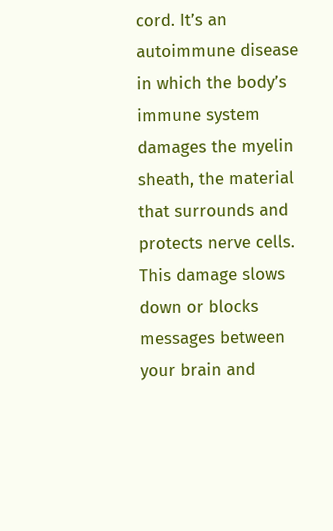cord. It’s an autoimmune disease in which the body’s immune system damages the myelin sheath, the material that surrounds and protects nerve cells. This damage slows down or blocks messages between your brain and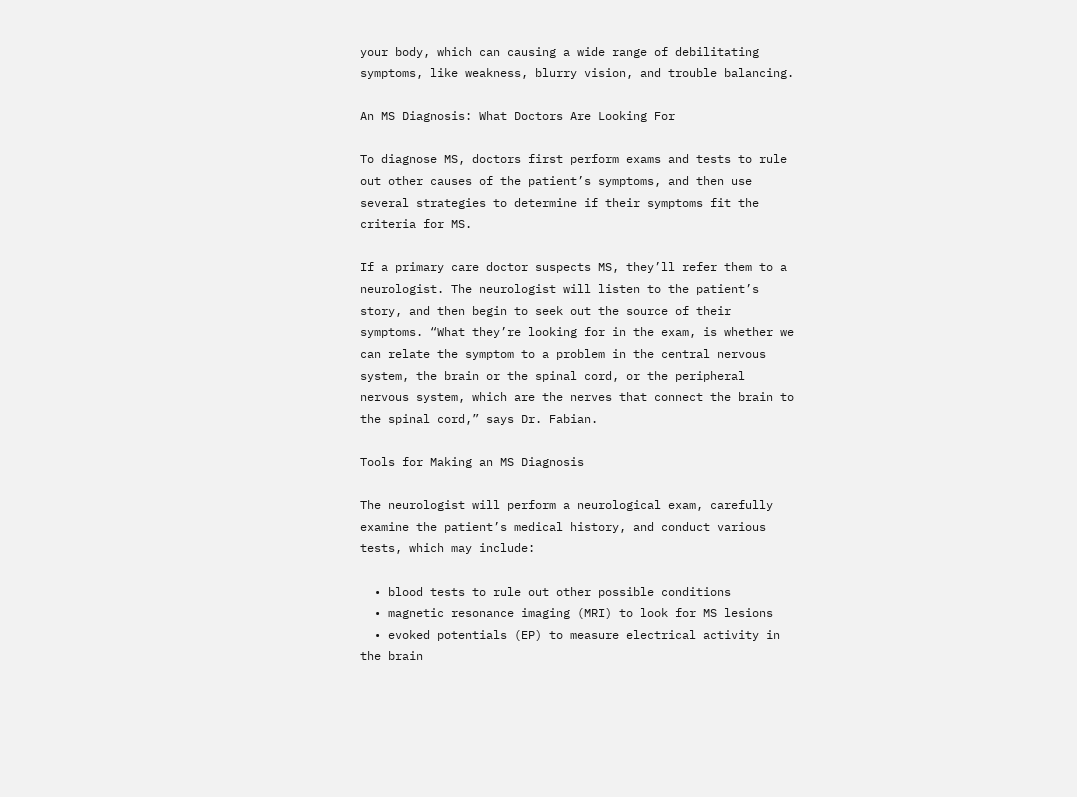your body, which can causing a wide range of debilitating symptoms, like weakness, blurry vision, and trouble balancing.

An MS Diagnosis: What Doctors Are Looking For

To diagnose MS, doctors first perform exams and tests to rule out other causes of the patient’s symptoms, and then use several strategies to determine if their symptoms fit the criteria for MS.

If a primary care doctor suspects MS, they’ll refer them to a neurologist. The neurologist will listen to the patient’s story, and then begin to seek out the source of their symptoms. “What they’re looking for in the exam, is whether we can relate the symptom to a problem in the central nervous system, the brain or the spinal cord, or the peripheral nervous system, which are the nerves that connect the brain to the spinal cord,” says Dr. Fabian.

Tools for Making an MS Diagnosis

The neurologist will perform a neurological exam, carefully examine the patient’s medical history, and conduct various tests, which may include:

  • blood tests to rule out other possible conditions
  • magnetic resonance imaging (MRI) to look for MS lesions
  • evoked potentials (EP) to measure electrical activity in the brain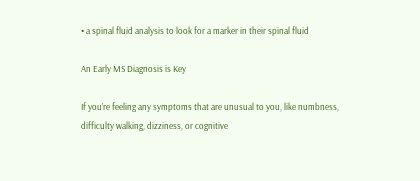• a spinal fluid analysis to look for a marker in their spinal fluid

An Early MS Diagnosis is Key

If you’re feeling any symptoms that are unusual to you, like numbness, difficulty walking, dizziness, or cognitive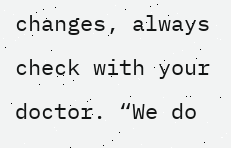changes, always check with your doctor. “We do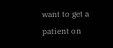want to get a patient on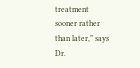treatment sooner rather than later,” says Dr.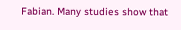Fabian. Many studies show that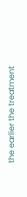the earlier the treatment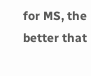for MS, the better that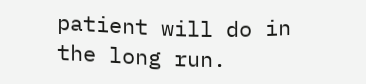patient will do in the long run.